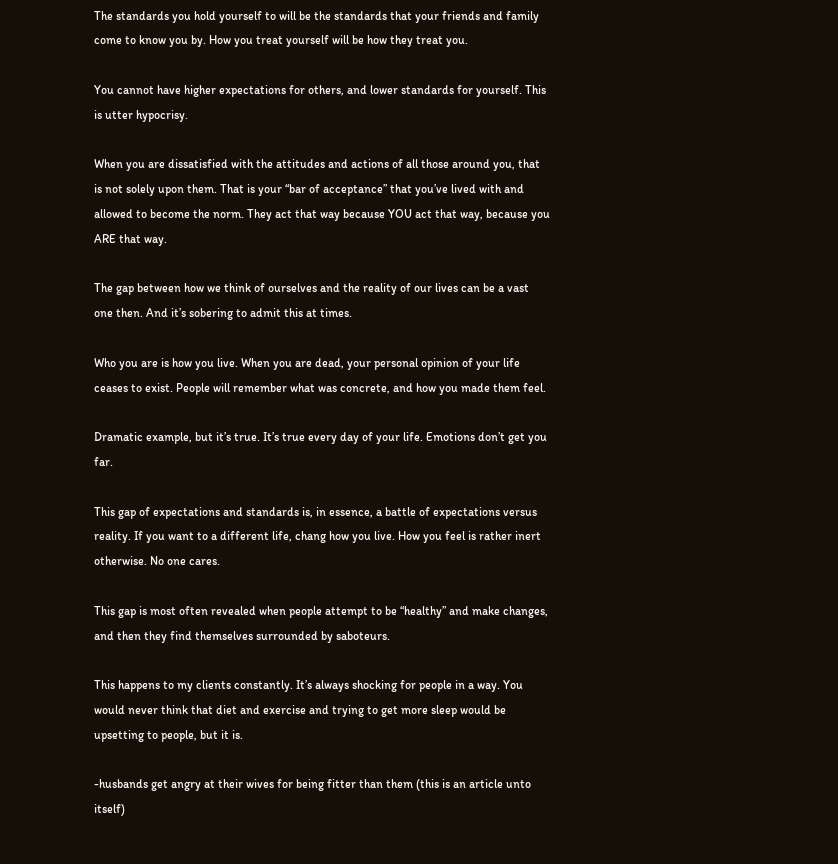The standards you hold yourself to will be the standards that your friends and family come to know you by. How you treat yourself will be how they treat you.

You cannot have higher expectations for others, and lower standards for yourself. This is utter hypocrisy.

When you are dissatisfied with the attitudes and actions of all those around you, that is not solely upon them. That is your “bar of acceptance” that you’ve lived with and allowed to become the norm. They act that way because YOU act that way, because you ARE that way.

The gap between how we think of ourselves and the reality of our lives can be a vast one then. And it’s sobering to admit this at times.

Who you are is how you live. When you are dead, your personal opinion of your life ceases to exist. People will remember what was concrete, and how you made them feel.

Dramatic example, but it’s true. It’s true every day of your life. Emotions don’t get you far.

This gap of expectations and standards is, in essence, a battle of expectations versus reality. If you want to a different life, chang how you live. How you feel is rather inert otherwise. No one cares.

This gap is most often revealed when people attempt to be “healthy” and make changes, and then they find themselves surrounded by saboteurs.

This happens to my clients constantly. It’s always shocking for people in a way. You would never think that diet and exercise and trying to get more sleep would be upsetting to people, but it is.

-husbands get angry at their wives for being fitter than them (this is an article unto itself)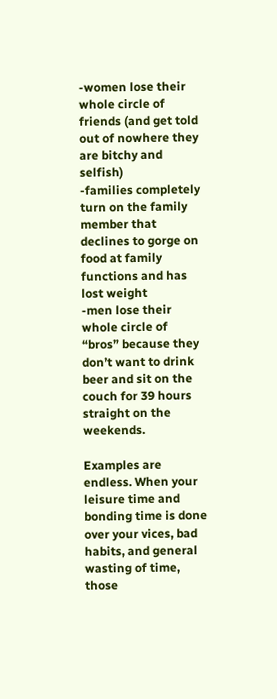-women lose their whole circle of friends (and get told out of nowhere they are bitchy and selfish)
-families completely turn on the family member that declines to gorge on food at family functions and has lost weight
-men lose their whole circle of “bros” because they don’t want to drink beer and sit on the couch for 39 hours straight on the weekends.

Examples are endless. When your leisure time and bonding time is done over your vices, bad habits, and general wasting of time, those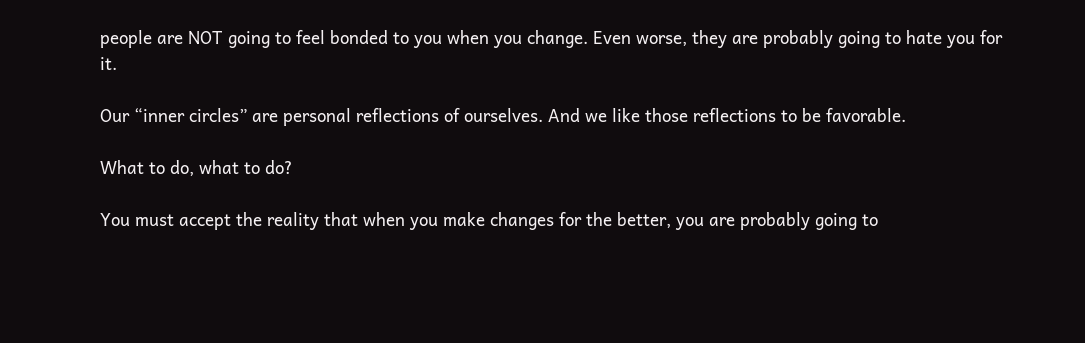people are NOT going to feel bonded to you when you change. Even worse, they are probably going to hate you for it.

Our “inner circles” are personal reflections of ourselves. And we like those reflections to be favorable.

What to do, what to do?

You must accept the reality that when you make changes for the better, you are probably going to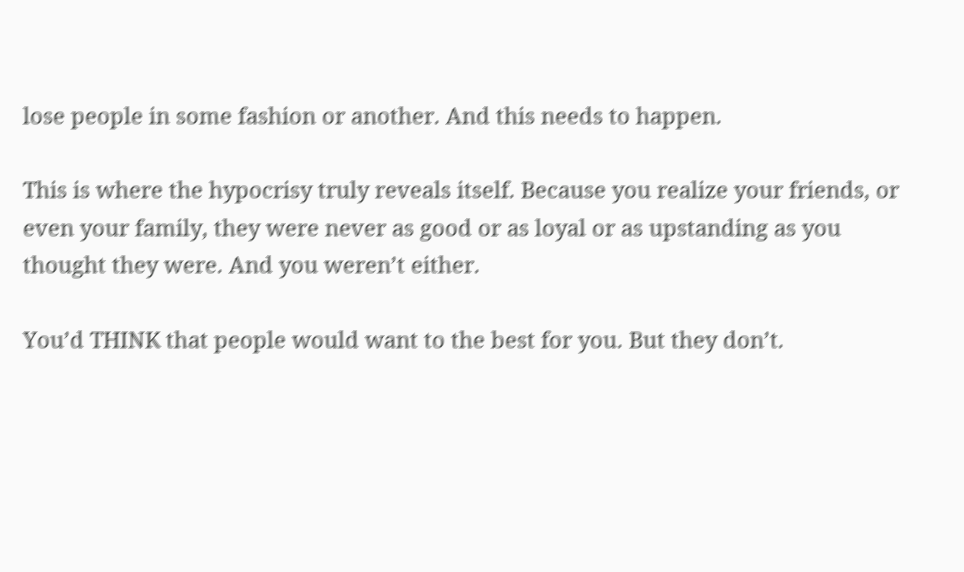lose people in some fashion or another. And this needs to happen.

This is where the hypocrisy truly reveals itself. Because you realize your friends, or even your family, they were never as good or as loyal or as upstanding as you thought they were. And you weren’t either.

You’d THINK that people would want to the best for you. But they don’t.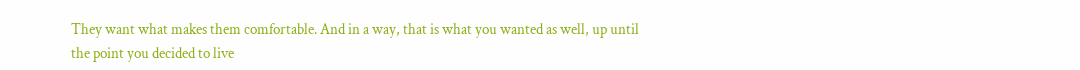They want what makes them comfortable. And in a way, that is what you wanted as well, up until the point you decided to live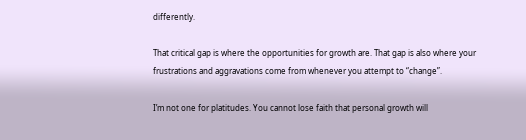differently.

That critical gap is where the opportunities for growth are. That gap is also where your frustrations and aggravations come from whenever you attempt to “change”.

I’m not one for platitudes. You cannot lose faith that personal growth will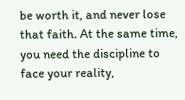be worth it, and never lose that faith. At the same time, you need the discipline to face your reality,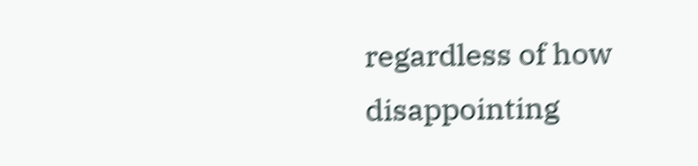regardless of how disappointing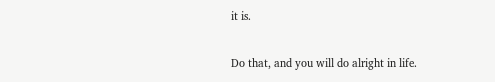it is.

Do that, and you will do alright in life.